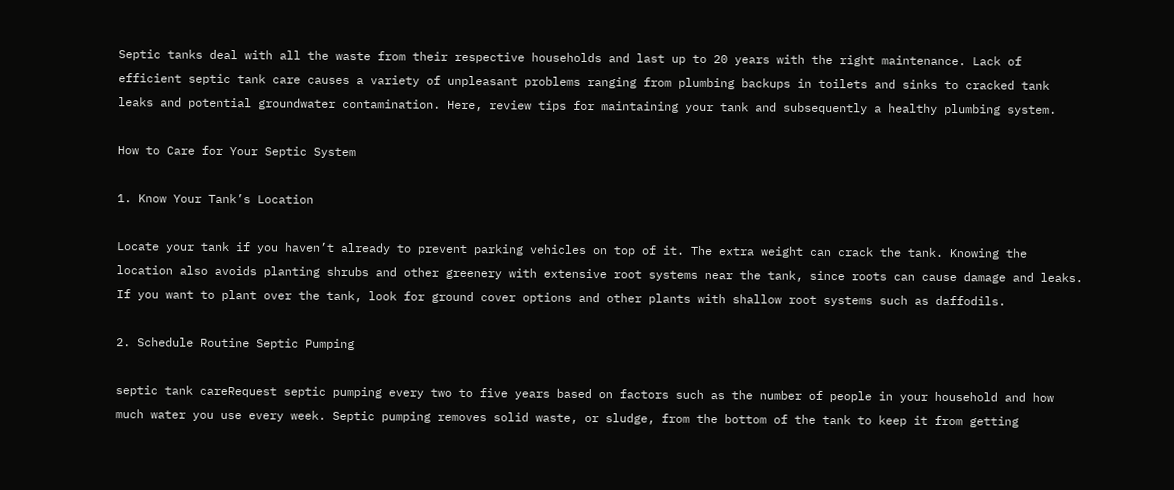Septic tanks deal with all the waste from their respective households and last up to 20 years with the right maintenance. Lack of efficient septic tank care causes a variety of unpleasant problems ranging from plumbing backups in toilets and sinks to cracked tank leaks and potential groundwater contamination. Here, review tips for maintaining your tank and subsequently a healthy plumbing system.

How to Care for Your Septic System

1. Know Your Tank’s Location

Locate your tank if you haven’t already to prevent parking vehicles on top of it. The extra weight can crack the tank. Knowing the location also avoids planting shrubs and other greenery with extensive root systems near the tank, since roots can cause damage and leaks. If you want to plant over the tank, look for ground cover options and other plants with shallow root systems such as daffodils.

2. Schedule Routine Septic Pumping

septic tank careRequest septic pumping every two to five years based on factors such as the number of people in your household and how much water you use every week. Septic pumping removes solid waste, or sludge, from the bottom of the tank to keep it from getting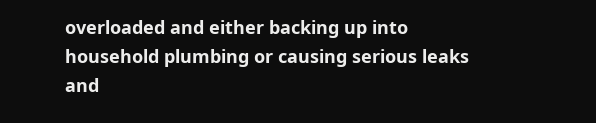overloaded and either backing up into household plumbing or causing serious leaks and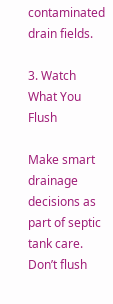contaminated drain fields.

3. Watch What You Flush

Make smart drainage decisions as part of septic tank care. Don’t flush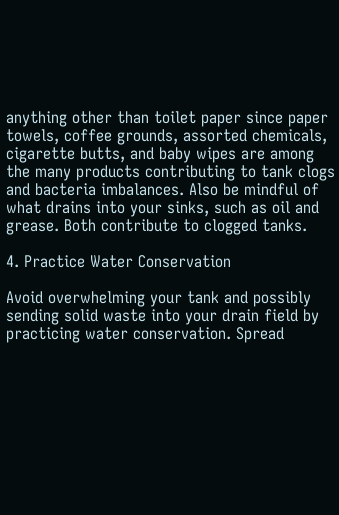anything other than toilet paper since paper towels, coffee grounds, assorted chemicals, cigarette butts, and baby wipes are among the many products contributing to tank clogs and bacteria imbalances. Also be mindful of what drains into your sinks, such as oil and grease. Both contribute to clogged tanks.

4. Practice Water Conservation

Avoid overwhelming your tank and possibly sending solid waste into your drain field by practicing water conservation. Spread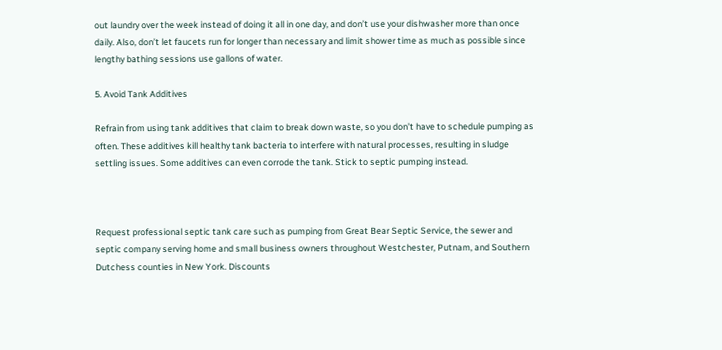out laundry over the week instead of doing it all in one day, and don’t use your dishwasher more than once daily. Also, don’t let faucets run for longer than necessary and limit shower time as much as possible since lengthy bathing sessions use gallons of water.

5. Avoid Tank Additives

Refrain from using tank additives that claim to break down waste, so you don’t have to schedule pumping as often. These additives kill healthy tank bacteria to interfere with natural processes, resulting in sludge settling issues. Some additives can even corrode the tank. Stick to septic pumping instead.



Request professional septic tank care such as pumping from Great Bear Septic Service, the sewer and septic company serving home and small business owners throughout Westchester, Putnam, and Southern Dutchess counties in New York. Discounts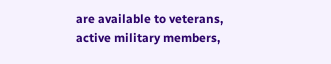are available to veterans, active military members,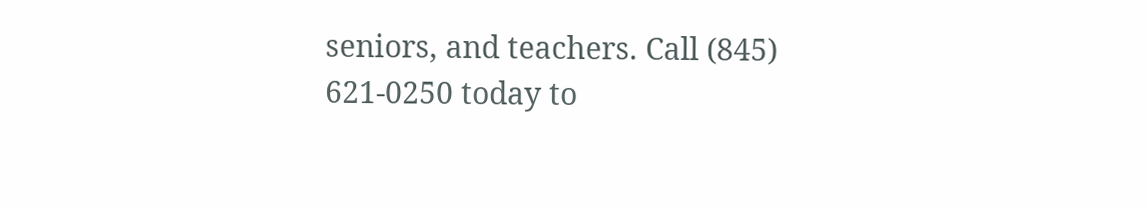seniors, and teachers. Call (845) 621-0250 today to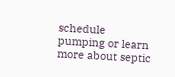schedule pumping or learn more about septic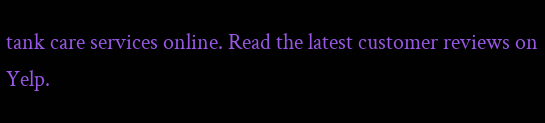tank care services online. Read the latest customer reviews on Yelp.